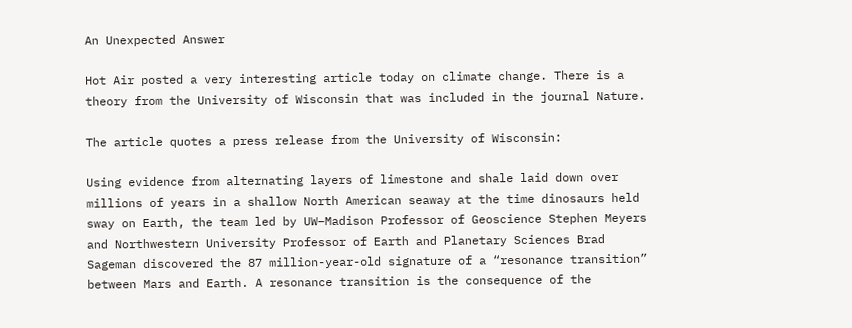An Unexpected Answer

Hot Air posted a very interesting article today on climate change. There is a theory from the University of Wisconsin that was included in the journal Nature.

The article quotes a press release from the University of Wisconsin:

Using evidence from alternating layers of limestone and shale laid down over millions of years in a shallow North American seaway at the time dinosaurs held sway on Earth, the team led by UW–Madison Professor of Geoscience Stephen Meyers and Northwestern University Professor of Earth and Planetary Sciences Brad Sageman discovered the 87 million-year-old signature of a “resonance transition” between Mars and Earth. A resonance transition is the consequence of the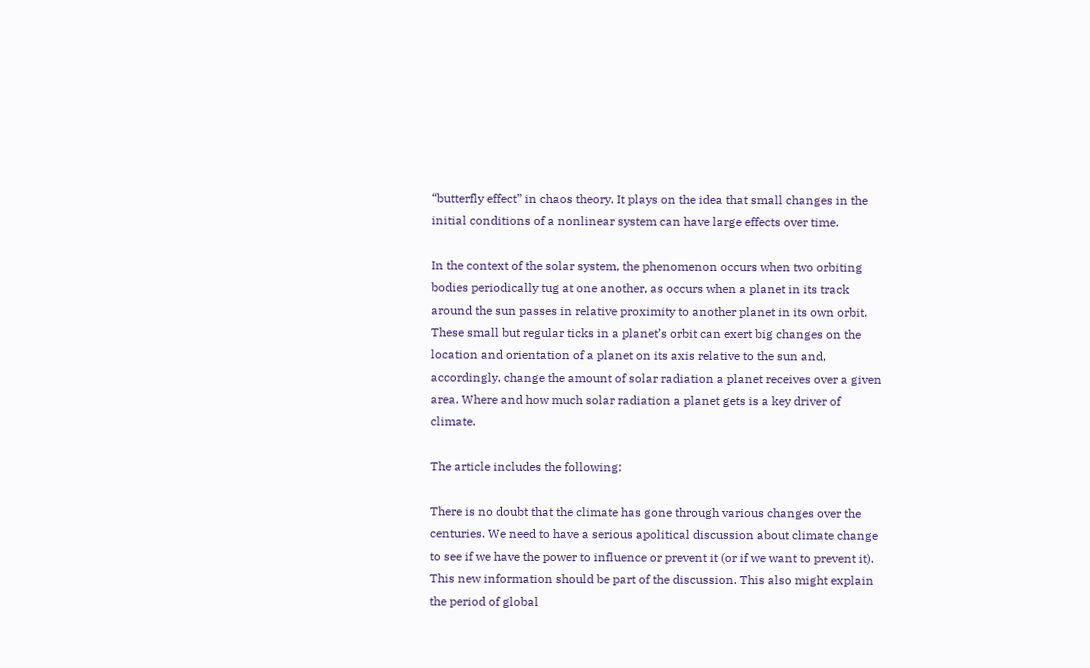“butterfly effect” in chaos theory. It plays on the idea that small changes in the initial conditions of a nonlinear system can have large effects over time.

In the context of the solar system, the phenomenon occurs when two orbiting bodies periodically tug at one another, as occurs when a planet in its track around the sun passes in relative proximity to another planet in its own orbit. These small but regular ticks in a planet’s orbit can exert big changes on the location and orientation of a planet on its axis relative to the sun and, accordingly, change the amount of solar radiation a planet receives over a given area. Where and how much solar radiation a planet gets is a key driver of climate.

The article includes the following:

There is no doubt that the climate has gone through various changes over the centuries. We need to have a serious apolitical discussion about climate change to see if we have the power to influence or prevent it (or if we want to prevent it). This new information should be part of the discussion. This also might explain the period of global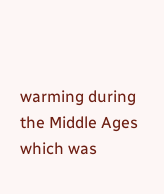warming during the Middle Ages which was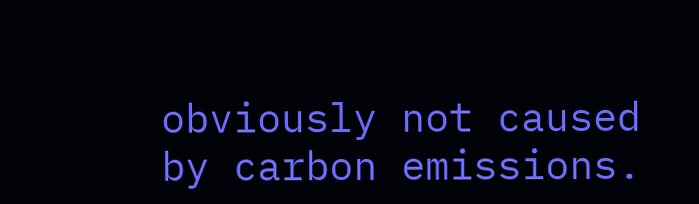obviously not caused by carbon emissions.